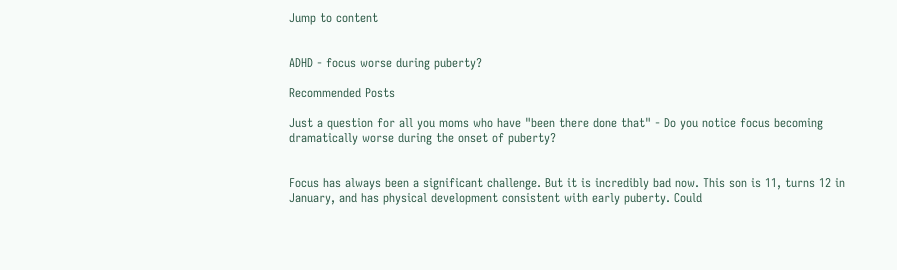Jump to content


ADHD - focus worse during puberty?

Recommended Posts

Just a question for all you moms who have "been there done that" - Do you notice focus becoming dramatically worse during the onset of puberty?


Focus has always been a significant challenge. But it is incredibly bad now. This son is 11, turns 12 in January, and has physical development consistent with early puberty. Could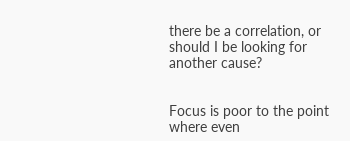there be a correlation, or should I be looking for another cause?


Focus is poor to the point where even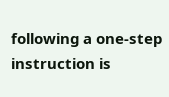following a one-step instruction is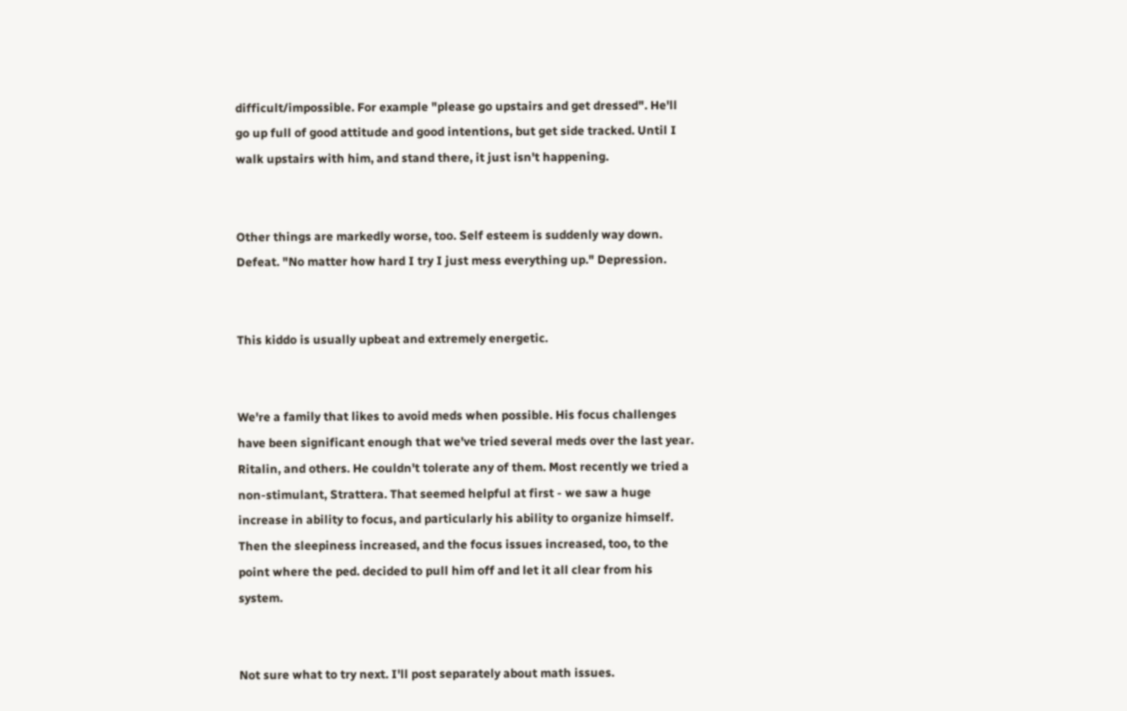difficult/impossible. For example "please go upstairs and get dressed". He'll go up full of good attitude and good intentions, but get side tracked. Until I walk upstairs with him, and stand there, it just isn't happening.


Other things are markedly worse, too. Self esteem is suddenly way down. Defeat. "No matter how hard I try I just mess everything up." Depression.


This kiddo is usually upbeat and extremely energetic.


We're a family that likes to avoid meds when possible. His focus challenges have been significant enough that we've tried several meds over the last year. Ritalin, and others. He couldn't tolerate any of them. Most recently we tried a non-stimulant, Strattera. That seemed helpful at first - we saw a huge increase in ability to focus, and particularly his ability to organize himself. Then the sleepiness increased, and the focus issues increased, too, to the point where the ped. decided to pull him off and let it all clear from his system.


Not sure what to try next. I'll post separately about math issues.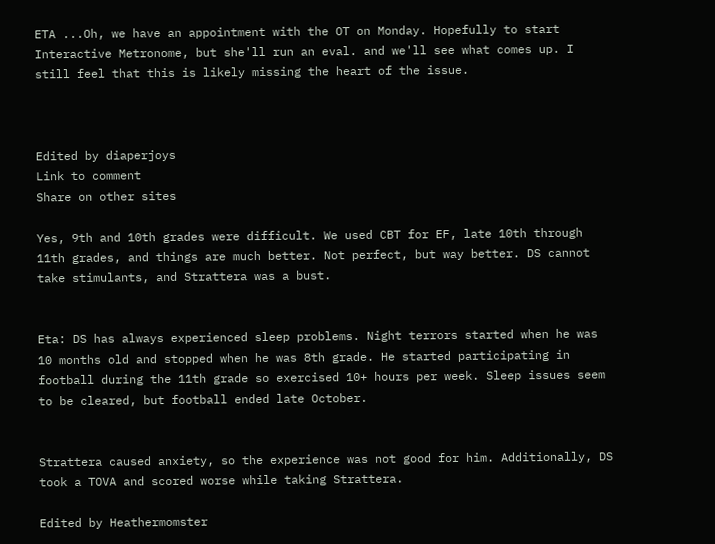ETA ...Oh, we have an appointment with the OT on Monday. Hopefully to start Interactive Metronome, but she'll run an eval. and we'll see what comes up. I still feel that this is likely missing the heart of the issue.



Edited by diaperjoys
Link to comment
Share on other sites

Yes, 9th and 10th grades were difficult. We used CBT for EF, late 10th through 11th grades, and things are much better. Not perfect, but way better. DS cannot take stimulants, and Strattera was a bust.


Eta: DS has always experienced sleep problems. Night terrors started when he was 10 months old and stopped when he was 8th grade. He started participating in football during the 11th grade so exercised 10+ hours per week. Sleep issues seem to be cleared, but football ended late October.


Strattera caused anxiety, so the experience was not good for him. Additionally, DS took a TOVA and scored worse while taking Strattera.

Edited by Heathermomster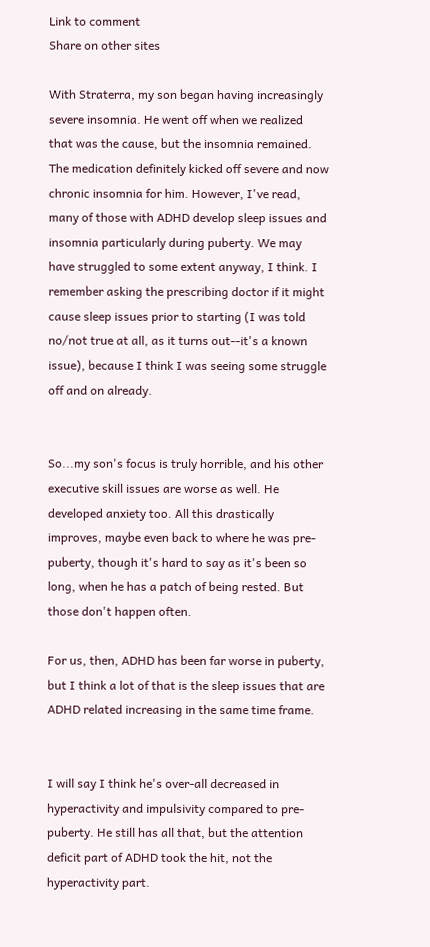Link to comment
Share on other sites

With Straterra, my son began having increasingly severe insomnia. He went off when we realized that was the cause, but the insomnia remained. The medication definitely kicked off severe and now chronic insomnia for him. However, I've read, many of those with ADHD develop sleep issues and insomnia particularly during puberty. We may have struggled to some extent anyway, I think. I remember asking the prescribing doctor if it might cause sleep issues prior to starting (I was told no/not true at all, as it turns out--it's a known issue), because I think I was seeing some struggle off and on already.


So...my son's focus is truly horrible, and his other executive skill issues are worse as well. He developed anxiety too. All this drastically improves, maybe even back to where he was pre-puberty, though it's hard to say as it's been so long, when he has a patch of being rested. But those don't happen often.

For us, then, ADHD has been far worse in puberty, but I think a lot of that is the sleep issues that are ADHD related increasing in the same time frame.


I will say I think he's over-all decreased in  hyperactivity and impulsivity compared to pre-puberty. He still has all that, but the attention deficit part of ADHD took the hit, not the hyperactivity part.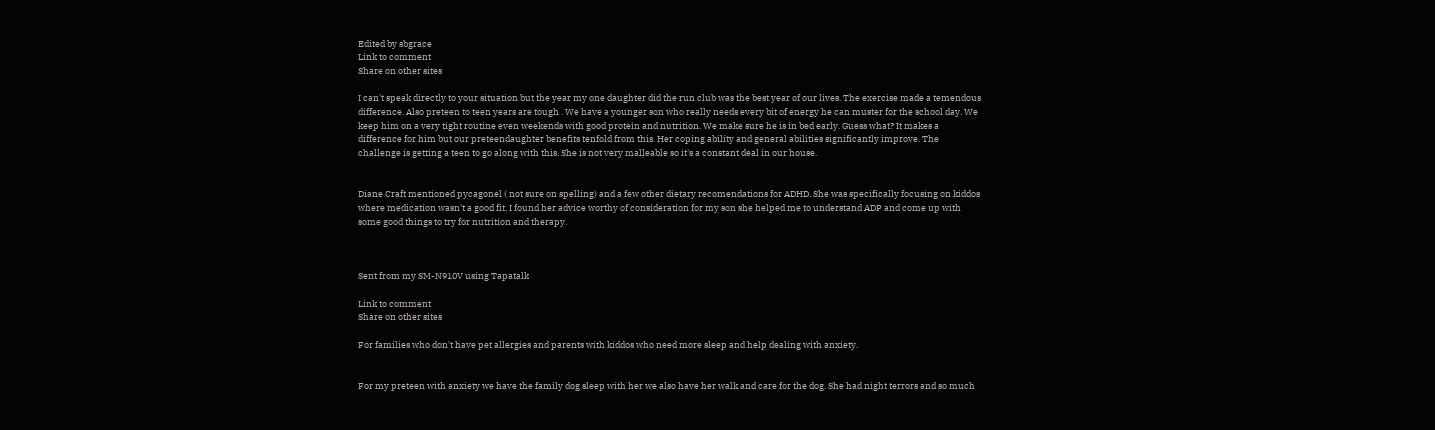Edited by sbgrace
Link to comment
Share on other sites

I can't speak directly to your situation but the year my one daughter did the run club was the best year of our lives. The exercise made a temendous difference. Also preteen to teen years are tough . We have a younger son who really needs every bit of energy he can muster for the school day. We keep him on a very tight routine even weekends with good protein and nutrition. We make sure he is in bed early. Guess what? It makes a difference for him but our preteendaughter benefits tenfold from this. Her coping ability and general abilities significantly improve. The challenge is getting a teen to go along with this. She is not very malleable so it's a constant deal in our house.


Diane Craft mentioned pycagonel ( not sure on spelling) and a few other dietary recomendations for ADHD. She was specifically focusing on kiddos where medication wasn't a good fit. I found her advice worthy of consideration for my son she helped me to understand ADP and come up with some good things to try for nutrition and therapy.



Sent from my SM-N910V using Tapatalk

Link to comment
Share on other sites

For families who don't have pet allergies and parents with kiddos who need more sleep and help dealing with anxiety.


For my preteen with anxiety we have the family dog sleep with her we also have her walk and care for the dog. She had night terrors and so much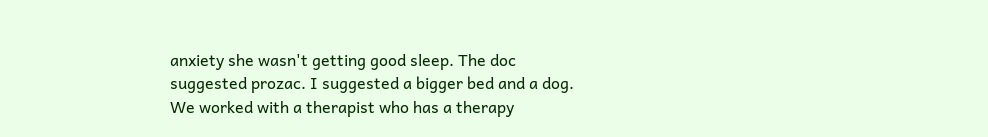anxiety she wasn't getting good sleep. The doc suggested prozac. I suggested a bigger bed and a dog. We worked with a therapist who has a therapy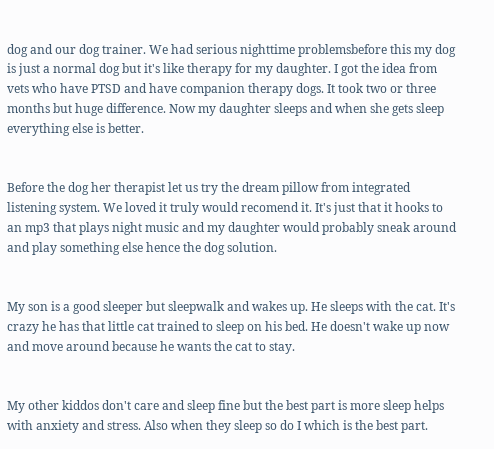dog and our dog trainer. We had serious nighttime problemsbefore this my dog is just a normal dog but it's like therapy for my daughter. I got the idea from vets who have PTSD and have companion therapy dogs. It took two or three months but huge difference. Now my daughter sleeps and when she gets sleep everything else is better.


Before the dog her therapist let us try the dream pillow from integrated listening system. We loved it truly would recomend it. It's just that it hooks to an mp3 that plays night music and my daughter would probably sneak around and play something else hence the dog solution.


My son is a good sleeper but sleepwalk and wakes up. He sleeps with the cat. It's crazy he has that little cat trained to sleep on his bed. He doesn't wake up now and move around because he wants the cat to stay.


My other kiddos don't care and sleep fine but the best part is more sleep helps with anxiety and stress. Also when they sleep so do I which is the best part.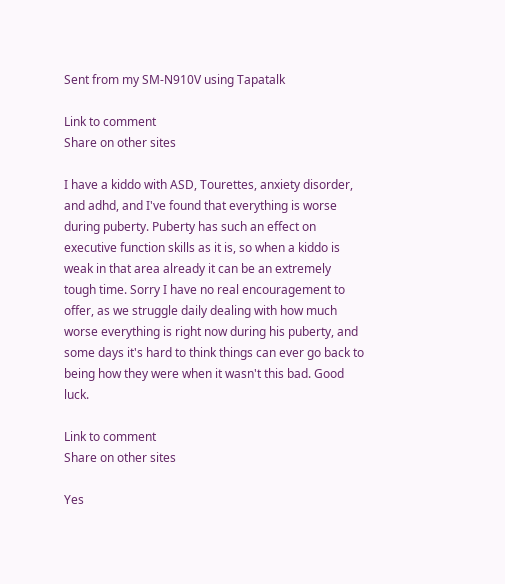Sent from my SM-N910V using Tapatalk

Link to comment
Share on other sites

I have a kiddo with ASD, Tourettes, anxiety disorder, and adhd, and I've found that everything is worse during puberty. Puberty has such an effect on executive function skills as it is, so when a kiddo is weak in that area already it can be an extremely tough time. Sorry I have no real encouragement to offer, as we struggle daily dealing with how much worse everything is right now during his puberty, and some days it's hard to think things can ever go back to being how they were when it wasn't this bad. Good luck.

Link to comment
Share on other sites

Yes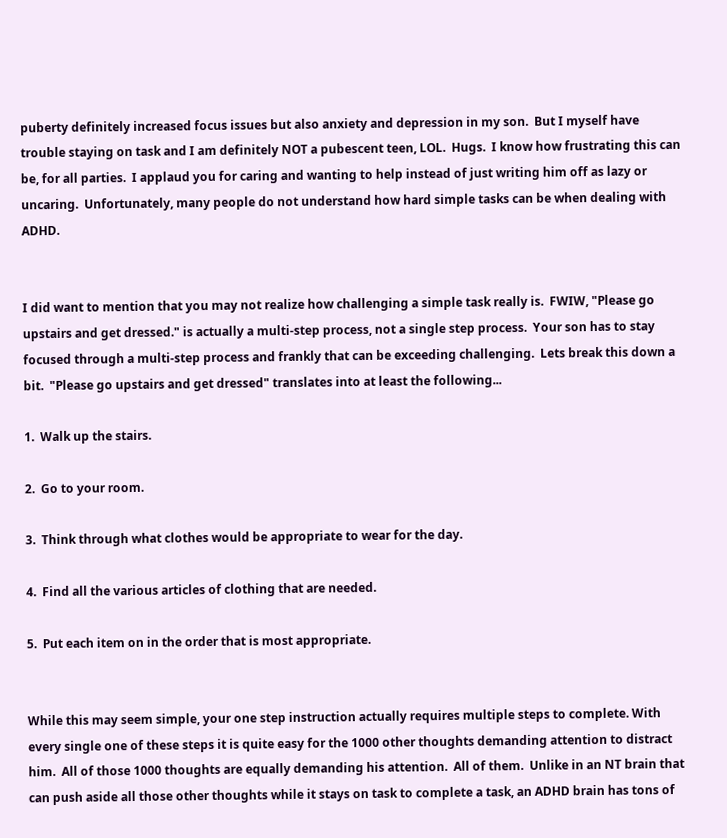puberty definitely increased focus issues but also anxiety and depression in my son.  But I myself have trouble staying on task and I am definitely NOT a pubescent teen, LOL.  Hugs.  I know how frustrating this can be, for all parties.  I applaud you for caring and wanting to help instead of just writing him off as lazy or uncaring.  Unfortunately, many people do not understand how hard simple tasks can be when dealing with ADHD.


I did want to mention that you may not realize how challenging a simple task really is.  FWIW, "Please go upstairs and get dressed." is actually a multi-step process, not a single step process.  Your son has to stay focused through a multi-step process and frankly that can be exceeding challenging.  Lets break this down a bit.  "Please go upstairs and get dressed" translates into at least the following...

1.  Walk up the stairs.

2.  Go to your room.

3.  Think through what clothes would be appropriate to wear for the day.

4.  Find all the various articles of clothing that are needed.

5.  Put each item on in the order that is most appropriate.


While this may seem simple, your one step instruction actually requires multiple steps to complete. With every single one of these steps it is quite easy for the 1000 other thoughts demanding attention to distract him.  All of those 1000 thoughts are equally demanding his attention.  All of them.  Unlike in an NT brain that can push aside all those other thoughts while it stays on task to complete a task, an ADHD brain has tons of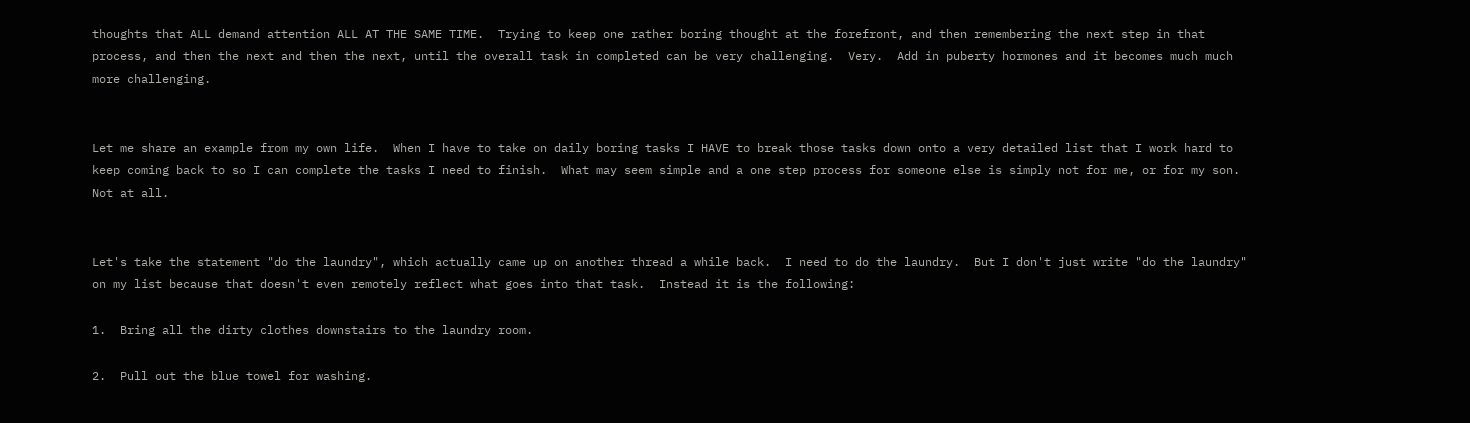thoughts that ALL demand attention ALL AT THE SAME TIME.  Trying to keep one rather boring thought at the forefront, and then remembering the next step in that process, and then the next and then the next, until the overall task in completed can be very challenging.  Very.  Add in puberty hormones and it becomes much much more challenging.


Let me share an example from my own life.  When I have to take on daily boring tasks I HAVE to break those tasks down onto a very detailed list that I work hard to keep coming back to so I can complete the tasks I need to finish.  What may seem simple and a one step process for someone else is simply not for me, or for my son.  Not at all.


Let's take the statement "do the laundry", which actually came up on another thread a while back.  I need to do the laundry.  But I don't just write "do the laundry" on my list because that doesn't even remotely reflect what goes into that task.  Instead it is the following:

1.  Bring all the dirty clothes downstairs to the laundry room.

2.  Pull out the blue towel for washing.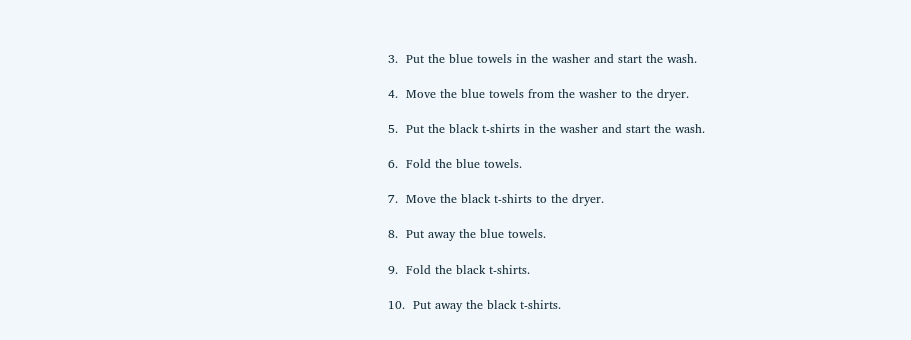3.  Put the blue towels in the washer and start the wash.

4.  Move the blue towels from the washer to the dryer.

5.  Put the black t-shirts in the washer and start the wash.

6.  Fold the blue towels.

7.  Move the black t-shirts to the dryer.

8.  Put away the blue towels.

9.  Fold the black t-shirts.

10.  Put away the black t-shirts.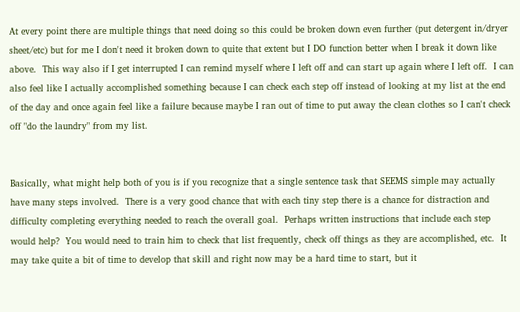At every point there are multiple things that need doing so this could be broken down even further (put detergent in/dryer sheet/etc) but for me I don't need it broken down to quite that extent but I DO function better when I break it down like above.  This way also if I get interrupted I can remind myself where I left off and can start up again where I left off.  I can also feel like I actually accomplished something because I can check each step off instead of looking at my list at the end of the day and once again feel like a failure because maybe I ran out of time to put away the clean clothes so I can't check off "do the laundry" from my list.


Basically, what might help both of you is if you recognize that a single sentence task that SEEMS simple may actually have many steps involved.  There is a very good chance that with each tiny step there is a chance for distraction and difficulty completing everything needed to reach the overall goal.  Perhaps written instructions that include each step would help?  You would need to train him to check that list frequently, check off things as they are accomplished, etc.  It may take quite a bit of time to develop that skill and right now may be a hard time to start, but it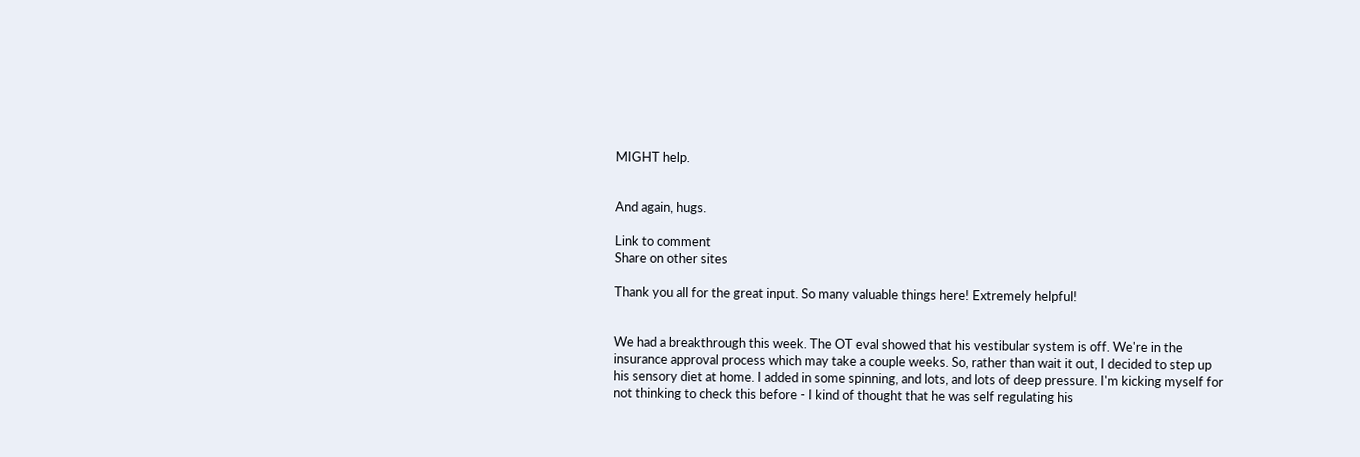MIGHT help.


And again, hugs.

Link to comment
Share on other sites

Thank you all for the great input. So many valuable things here! Extremely helpful!


We had a breakthrough this week. The OT eval showed that his vestibular system is off. We're in the insurance approval process which may take a couple weeks. So, rather than wait it out, I decided to step up his sensory diet at home. I added in some spinning, and lots, and lots of deep pressure. I'm kicking myself for not thinking to check this before - I kind of thought that he was self regulating his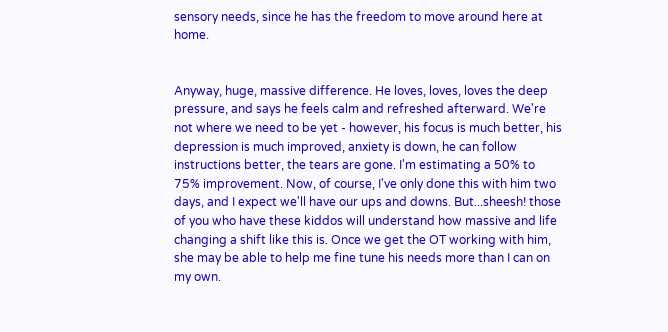sensory needs, since he has the freedom to move around here at home.


Anyway, huge, massive difference. He loves, loves, loves the deep pressure, and says he feels calm and refreshed afterward. We're not where we need to be yet - however, his focus is much better, his depression is much improved, anxiety is down, he can follow instructions better, the tears are gone. I'm estimating a 50% to 75% improvement. Now, of course, I've only done this with him two days, and I expect we'll have our ups and downs. But...sheesh! those of you who have these kiddos will understand how massive and life changing a shift like this is. Once we get the OT working with him, she may be able to help me fine tune his needs more than I can on my own.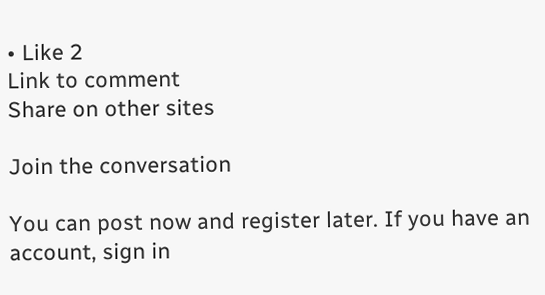• Like 2
Link to comment
Share on other sites

Join the conversation

You can post now and register later. If you have an account, sign in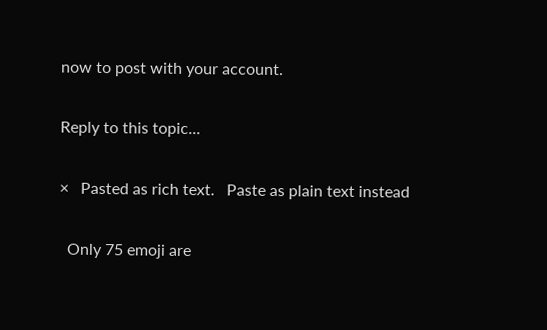now to post with your account.

Reply to this topic...

×   Pasted as rich text.   Paste as plain text instead

  Only 75 emoji are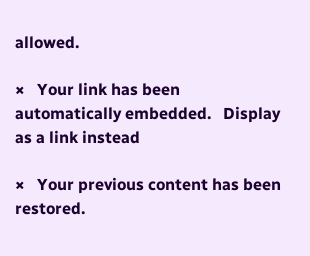allowed.

×   Your link has been automatically embedded.   Display as a link instead

×   Your previous content has been restored.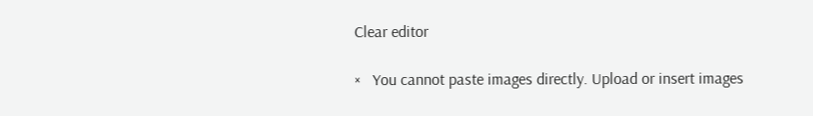Clear editor

×   You cannot paste images directly. Upload or insert images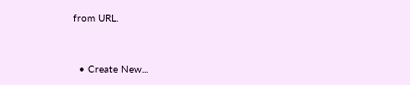from URL.


  • Create New...